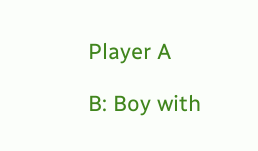Player A

B: Boy with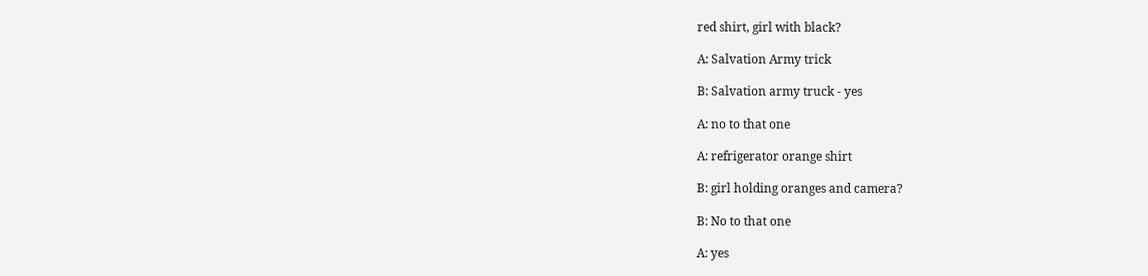red shirt, girl with black?

A: Salvation Army trick

B: Salvation army truck - yes

A: no to that one

A: refrigerator orange shirt

B: girl holding oranges and camera?

B: No to that one

A: yes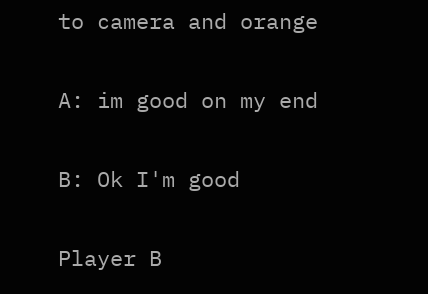to camera and orange

A: im good on my end

B: Ok I'm good

Player B